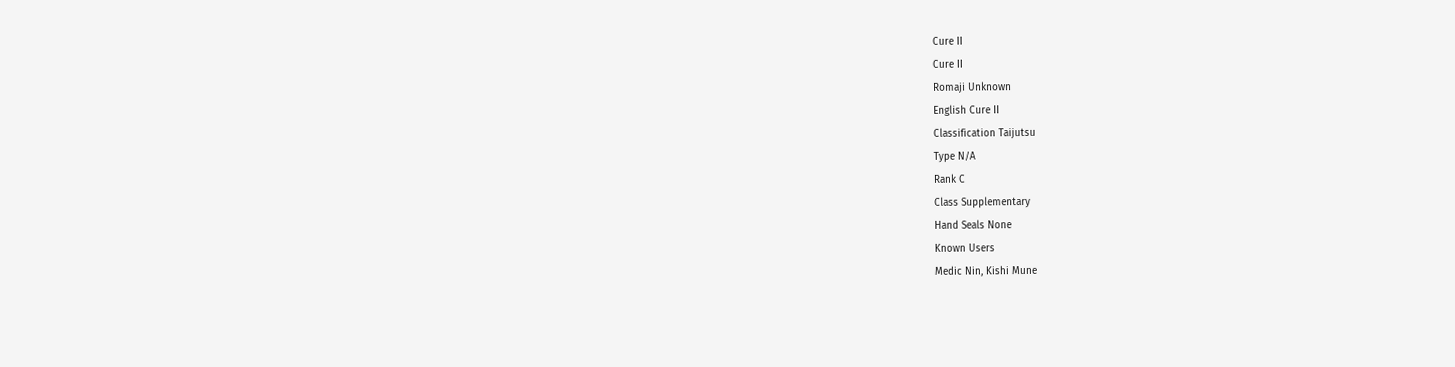Cure II
Cure II
Romaji Unknown
English Cure II
Classification Taijutsu
Type N/A
Rank C
Class Supplementary
Hand Seals None
Known Users
Medic Nin, Kishi Mune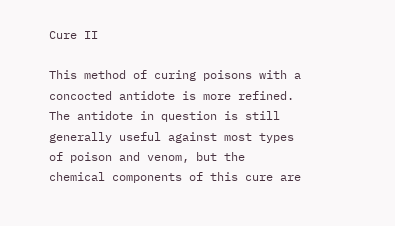Cure II

This method of curing poisons with a concocted antidote is more refined. The antidote in question is still generally useful against most types of poison and venom, but the chemical components of this cure are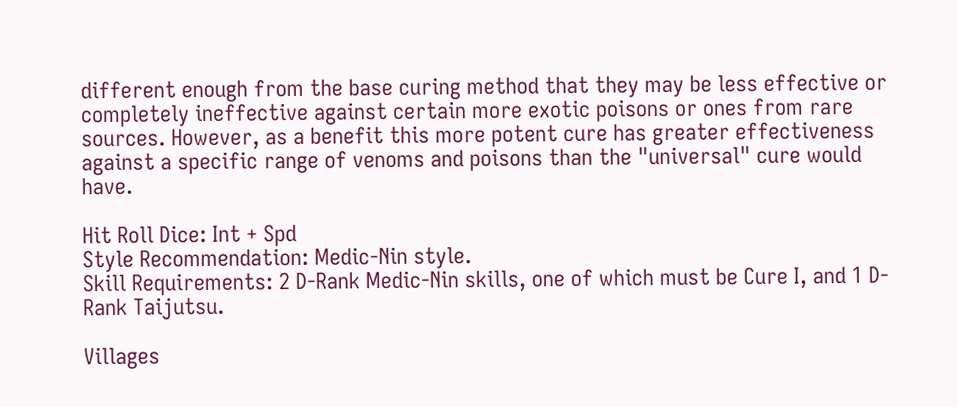different enough from the base curing method that they may be less effective or completely ineffective against certain more exotic poisons or ones from rare sources. However, as a benefit this more potent cure has greater effectiveness against a specific range of venoms and poisons than the "universal" cure would have.

Hit Roll Dice: Int + Spd
Style Recommendation: Medic-Nin style.
Skill Requirements: 2 D-Rank Medic-Nin skills, one of which must be Cure I, and 1 D-Rank Taijutsu.

Villages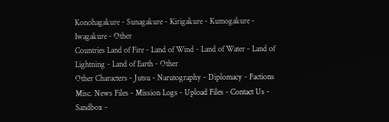Konohagakure - Sunagakure - Kirigakure - Kumogakure - Iwagakure - Other
Countries Land of Fire - Land of Wind - Land of Water - Land of Lightning - Land of Earth - Other
Other Characters - Jutsu - Narutography - Diplomacy - Factions
Misc. News Files - Mission Logs - Upload Files - Contact Us - Sandbox -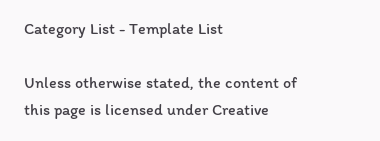Category List - Template List

Unless otherwise stated, the content of this page is licensed under Creative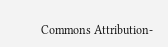Commons Attribution-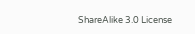ShareAlike 3.0 License